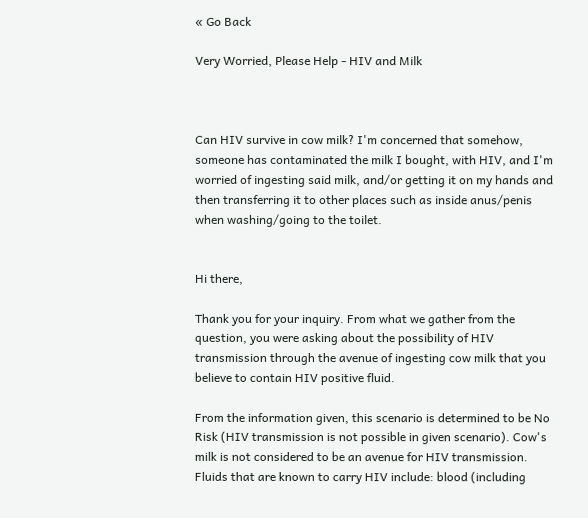« Go Back

Very Worried, Please Help - HIV and Milk



Can HIV survive in cow milk? I'm concerned that somehow, someone has contaminated the milk I bought, with HIV, and I'm worried of ingesting said milk, and/or getting it on my hands and then transferring it to other places such as inside anus/penis when washing/going to the toilet.


Hi there,

Thank you for your inquiry. From what we gather from the question, you were asking about the possibility of HIV transmission through the avenue of ingesting cow milk that you believe to contain HIV positive fluid.

From the information given, this scenario is determined to be No Risk (HIV transmission is not possible in given scenario). Cow's milk is not considered to be an avenue for HIV transmission. Fluids that are known to carry HIV include: blood (including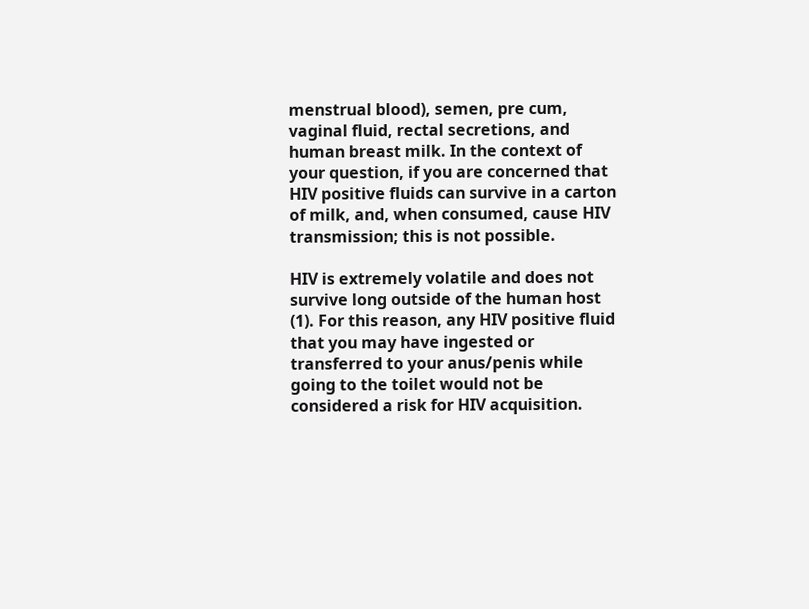menstrual blood), semen, pre cum, vaginal fluid, rectal secretions, and human breast milk. In the context of your question, if you are concerned that HIV positive fluids can survive in a carton of milk, and, when consumed, cause HIV transmission; this is not possible.

HIV is extremely volatile and does not survive long outside of the human host (1). For this reason, any HIV positive fluid that you may have ingested or transferred to your anus/penis while going to the toilet would not be considered a risk for HIV acquisition.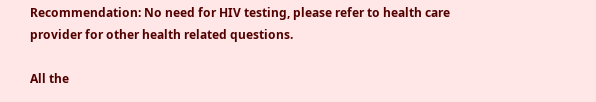Recommendation: No need for HIV testing, please refer to health care provider for other health related questions.

All the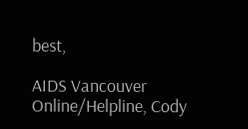best,

AIDS Vancouver Online/Helpline, Cody